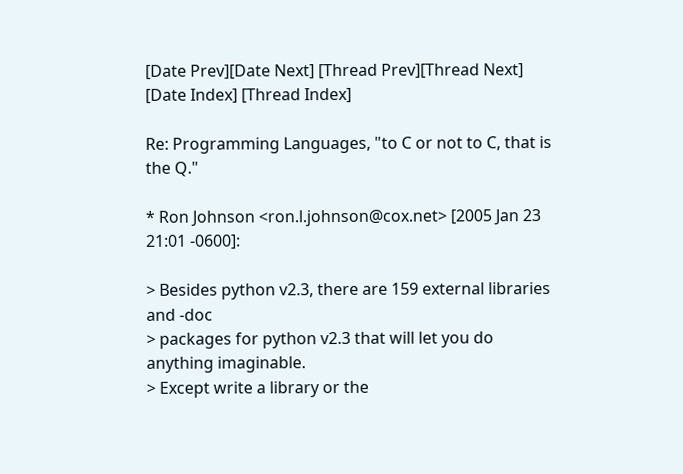[Date Prev][Date Next] [Thread Prev][Thread Next] [Date Index] [Thread Index]

Re: Programming Languages, "to C or not to C, that is the Q."

* Ron Johnson <ron.l.johnson@cox.net> [2005 Jan 23 21:01 -0600]:

> Besides python v2.3, there are 159 external libraries and -doc
> packages for python v2.3 that will let you do anything imaginable.
> Except write a library or the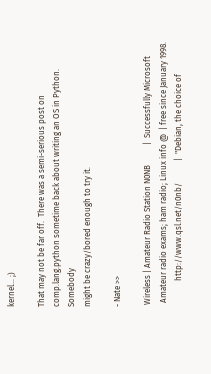kernel... ;)

That may not be far off.  There was a semi-serious post on
comp.lang.python sometime back about writing an OS in Python.  Somebody
might be crazy/bored enough to try it.

- Nate >>

 Wireless | Amateur Radio Station N0NB          |  Successfully Microsoft
  Amateur radio exams; ham radio; Linux info @  | free since January 1998.
             http://www.qsl.net/n0nb/           |  "Debian, the choice of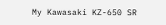My Kawasaki KZ-650 SR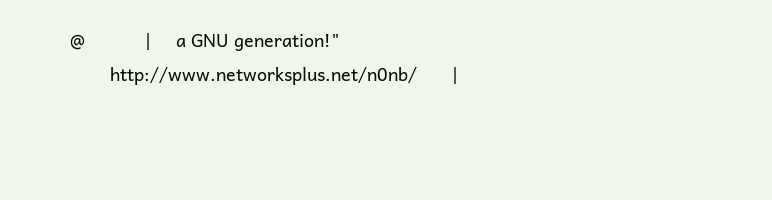@            |     a GNU generation!"
        http://www.networksplus.net/n0nb/       |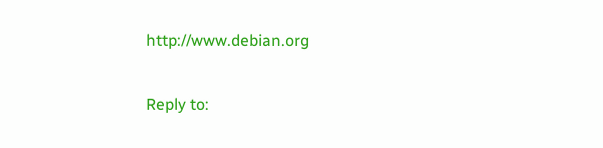http://www.debian.org

Reply to: